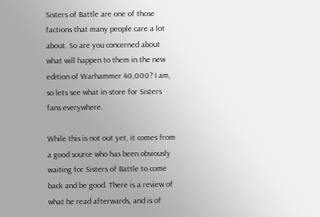Sisters of Battle are one of those factions that many people care a lot about. So are you concerned about what will happen to them in the new edition of Warhammer 40,000? I am, so lets see what in store for Sisters fans everywhere.

While this is not out yet, it comes from a good source who has been obviously waiting for Sisters of Battle to come back and be good. There is a review of what he read afterwards, and is of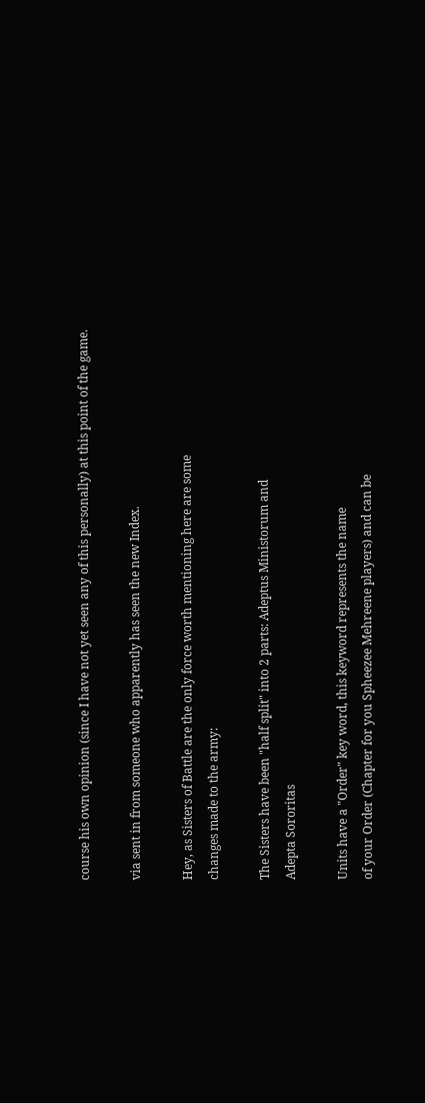course his own opinion (since I have not yet seen any of this personally) at this point of the game.

via sent in from someone who apparently has seen the new Index.

Hey, as Sisters of Battle are the only force worth mentioning here are some
changes made to the army:

The Sisters have been "half split" into 2 parts: Adeptus Ministorum and
Adepta Sororitas

Units have a "Order" key word, this keyword represents the name
of your Order (Chapter for you Spheezee Mehreene players) and can be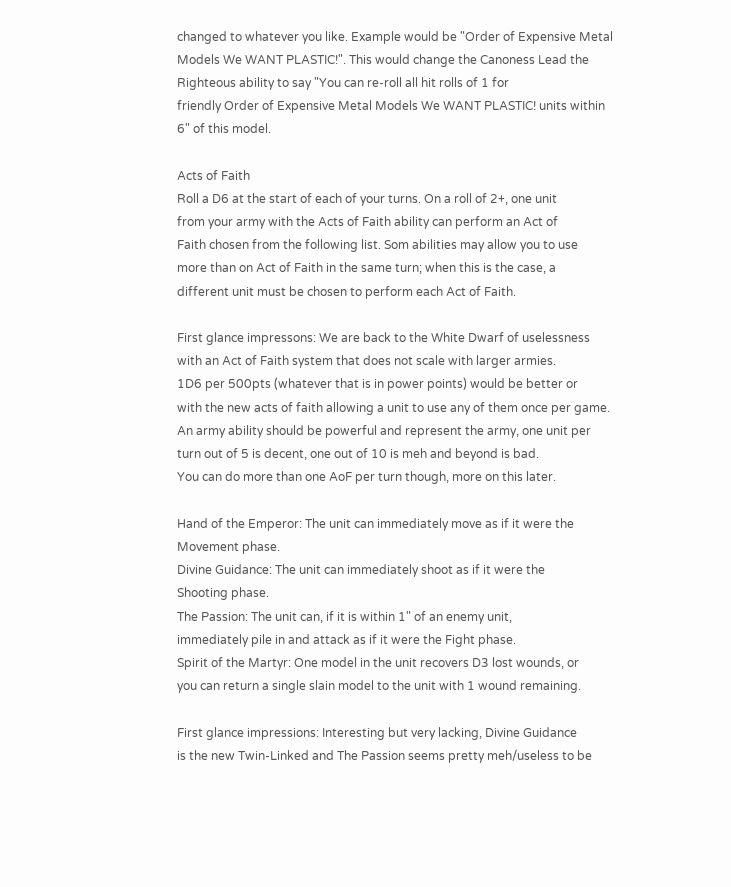changed to whatever you like. Example would be "Order of Expensive Metal
Models We WANT PLASTIC!". This would change the Canoness Lead the
Righteous ability to say "You can re-roll all hit rolls of 1 for
friendly Order of Expensive Metal Models We WANT PLASTIC! units within
6" of this model.

Acts of Faith
Roll a D6 at the start of each of your turns. On a roll of 2+, one unit
from your army with the Acts of Faith ability can perform an Act of
Faith chosen from the following list. Som abilities may allow you to use
more than on Act of Faith in the same turn; when this is the case, a
different unit must be chosen to perform each Act of Faith.

First glance impressons: We are back to the White Dwarf of uselessness
with an Act of Faith system that does not scale with larger armies.
1D6 per 500pts (whatever that is in power points) would be better or
with the new acts of faith allowing a unit to use any of them once per game.
An army ability should be powerful and represent the army, one unit per
turn out of 5 is decent, one out of 10 is meh and beyond is bad.
You can do more than one AoF per turn though, more on this later.

Hand of the Emperor: The unit can immediately move as if it were the
Movement phase.
Divine Guidance: The unit can immediately shoot as if it were the
Shooting phase.
The Passion: The unit can, if it is within 1" of an enemy unit,
immediately pile in and attack as if it were the Fight phase.
Spirit of the Martyr: One model in the unit recovers D3 lost wounds, or
you can return a single slain model to the unit with 1 wound remaining.

First glance impressions: Interesting but very lacking, Divine Guidance
is the new Twin-Linked and The Passion seems pretty meh/useless to be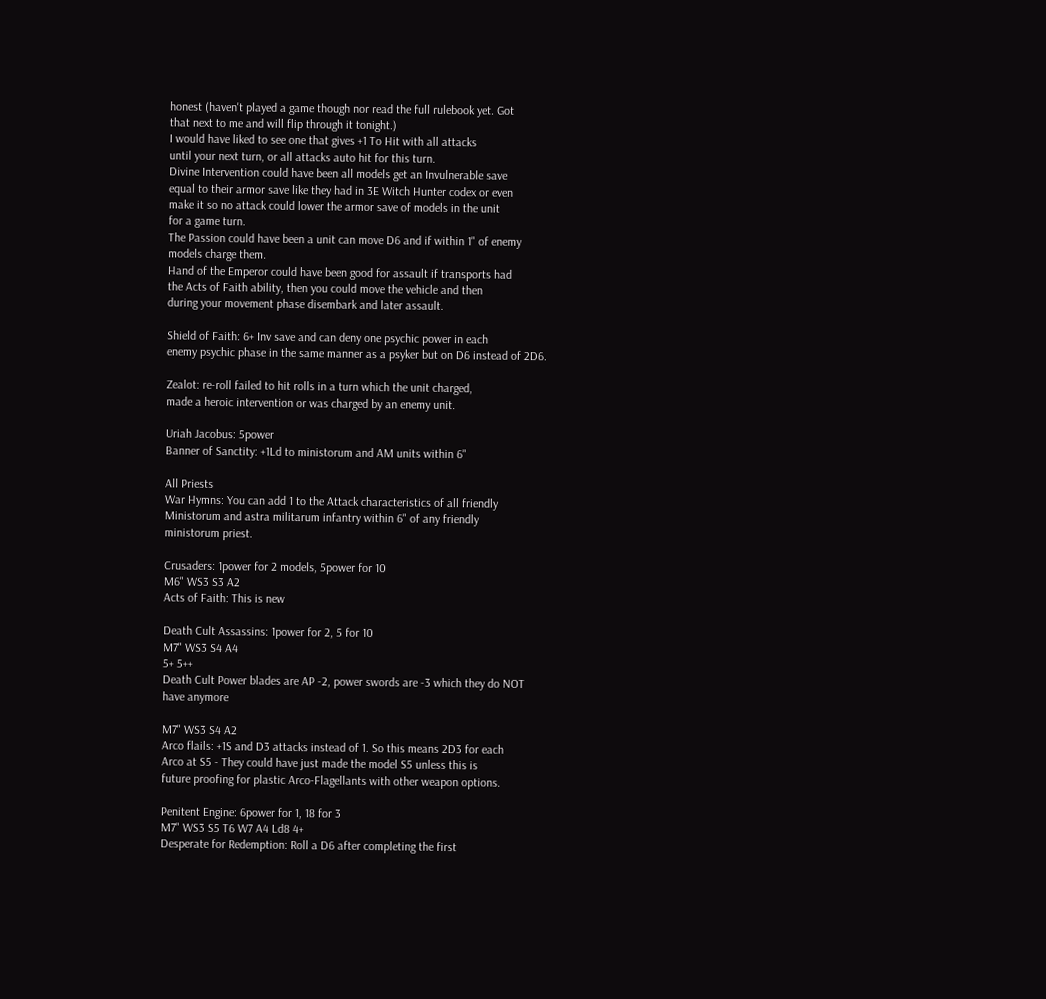honest (haven't played a game though nor read the full rulebook yet. Got
that next to me and will flip through it tonight.)
I would have liked to see one that gives +1 To Hit with all attacks
until your next turn, or all attacks auto hit for this turn.
Divine Intervention could have been all models get an Invulnerable save
equal to their armor save like they had in 3E Witch Hunter codex or even
make it so no attack could lower the armor save of models in the unit
for a game turn.
The Passion could have been a unit can move D6 and if within 1" of enemy
models charge them.
Hand of the Emperor could have been good for assault if transports had
the Acts of Faith ability, then you could move the vehicle and then
during your movement phase disembark and later assault.

Shield of Faith: 6+ Inv save and can deny one psychic power in each
enemy psychic phase in the same manner as a psyker but on D6 instead of 2D6.

Zealot: re-roll failed to hit rolls in a turn which the unit charged,
made a heroic intervention or was charged by an enemy unit.

Uriah Jacobus: 5power
Banner of Sanctity: +1Ld to ministorum and AM units within 6"

All Priests
War Hymns: You can add 1 to the Attack characteristics of all friendly
Ministorum and astra militarum infantry within 6" of any friendly
ministorum priest.

Crusaders: 1power for 2 models, 5power for 10
M6" WS3 S3 A2
Acts of Faith: This is new

Death Cult Assassins: 1power for 2, 5 for 10
M7" WS3 S4 A4
5+ 5++
Death Cult Power blades are AP -2, power swords are -3 which they do NOT
have anymore

M7" WS3 S4 A2
Arco flails: +1S and D3 attacks instead of 1. So this means 2D3 for each
Arco at S5 - They could have just made the model S5 unless this is
future proofing for plastic Arco-Flagellants with other weapon options.

Penitent Engine: 6power for 1, 18 for 3
M7" WS3 S5 T6 W7 A4 Ld8 4+
Desperate for Redemption: Roll a D6 after completing the first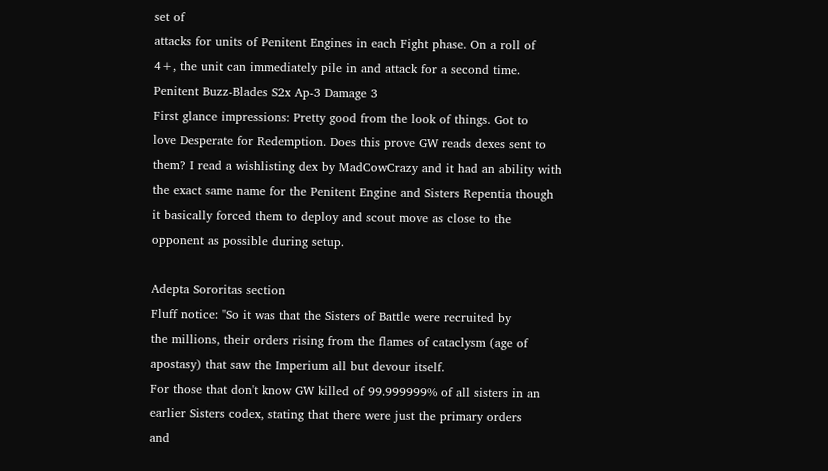set of
attacks for units of Penitent Engines in each Fight phase. On a roll of
4+, the unit can immediately pile in and attack for a second time.
Penitent Buzz-Blades S2x Ap-3 Damage 3
First glance impressions: Pretty good from the look of things. Got to
love Desperate for Redemption. Does this prove GW reads dexes sent to
them? I read a wishlisting dex by MadCowCrazy and it had an ability with
the exact same name for the Penitent Engine and Sisters Repentia though
it basically forced them to deploy and scout move as close to the
opponent as possible during setup.

Adepta Sororitas section
Fluff notice: "So it was that the Sisters of Battle were recruited by
the millions, their orders rising from the flames of cataclysm (age of
apostasy) that saw the Imperium all but devour itself.
For those that don't know GW killed of 99.999999% of all sisters in an
earlier Sisters codex, stating that there were just the primary orders
and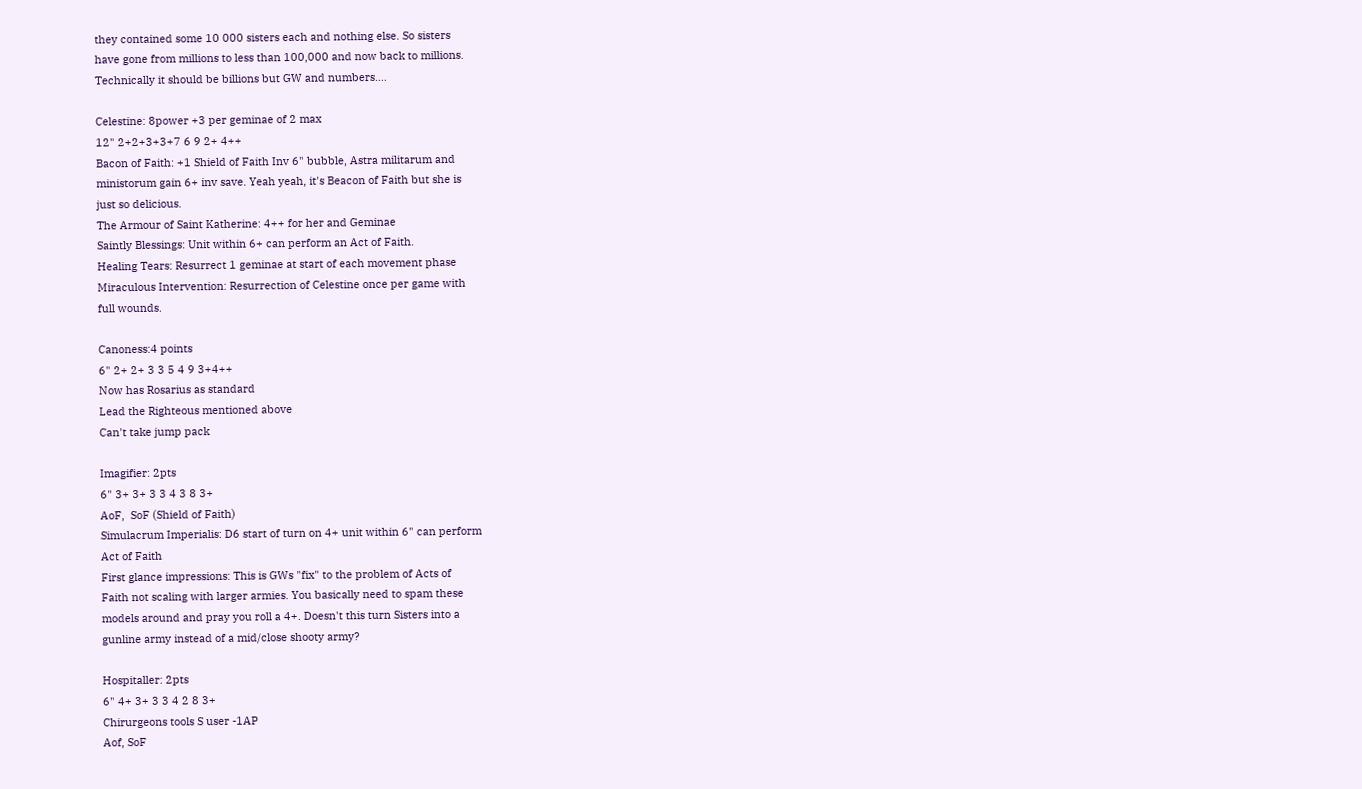they contained some 10 000 sisters each and nothing else. So sisters
have gone from millions to less than 100,000 and now back to millions.
Technically it should be billions but GW and numbers....

Celestine: 8power +3 per geminae of 2 max
12" 2+2+3+3+7 6 9 2+ 4++
Bacon of Faith: +1 Shield of Faith Inv 6" bubble, Astra militarum and
ministorum gain 6+ inv save. Yeah yeah, it's Beacon of Faith but she is
just so delicious.
The Armour of Saint Katherine: 4++ for her and Geminae
Saintly Blessings: Unit within 6+ can perform an Act of Faith.
Healing Tears: Resurrect 1 geminae at start of each movement phase
Miraculous Intervention: Resurrection of Celestine once per game with
full wounds.

Canoness:4 points
6" 2+ 2+ 3 3 5 4 9 3+4++
Now has Rosarius as standard
Lead the Righteous mentioned above
Can't take jump pack

Imagifier: 2pts
6" 3+ 3+ 3 3 4 3 8 3+
AoF,  SoF (Shield of Faith)
Simulacrum Imperialis: D6 start of turn on 4+ unit within 6" can perform
Act of Faith
First glance impressions: This is GWs "fix" to the problem of Acts of
Faith not scaling with larger armies. You basically need to spam these
models around and pray you roll a 4+. Doesn't this turn Sisters into a
gunline army instead of a mid/close shooty army?

Hospitaller: 2pts
6" 4+ 3+ 3 3 4 2 8 3+
Chirurgeons tools S user -1AP
Aof, SoF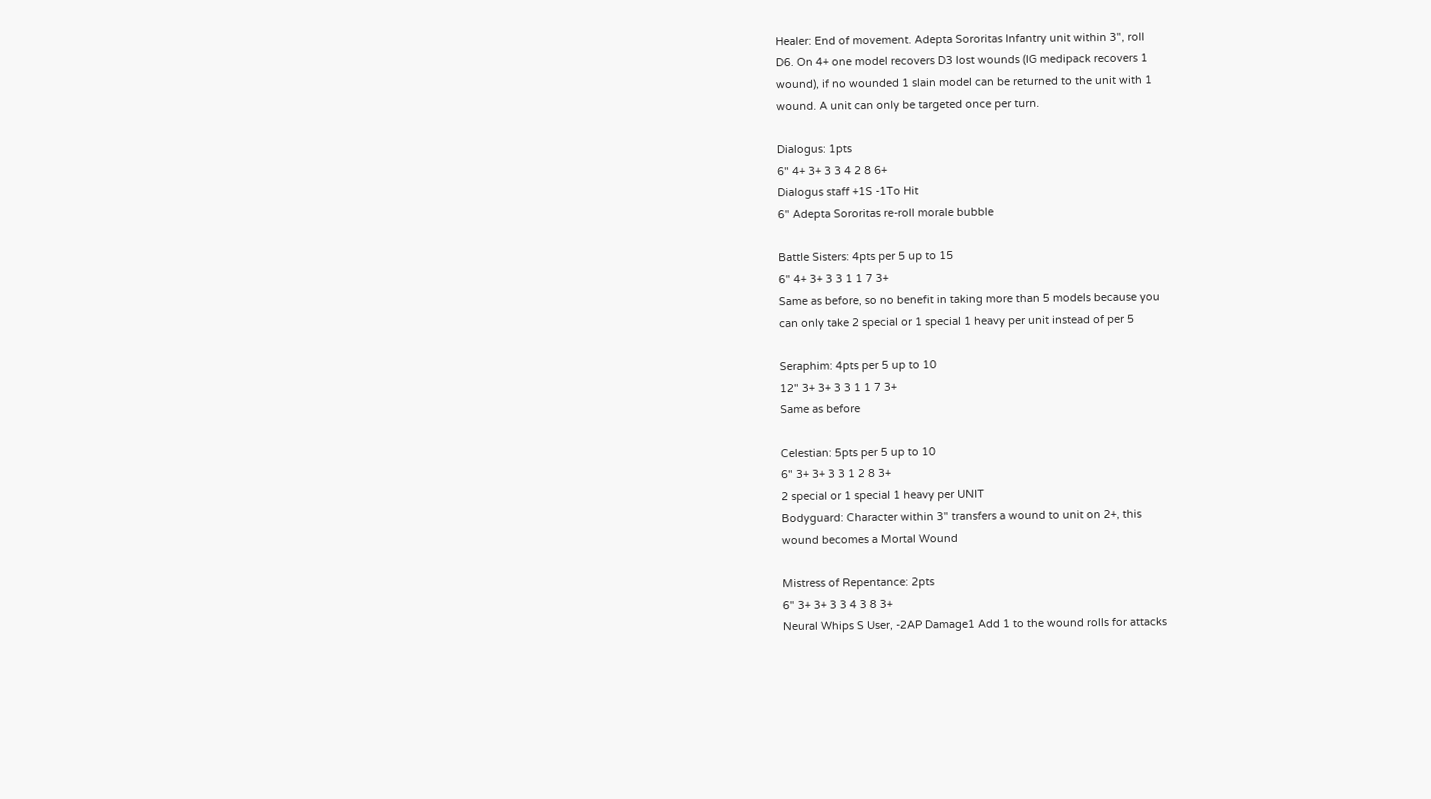Healer: End of movement. Adepta Sororitas Infantry unit within 3", roll
D6. On 4+ one model recovers D3 lost wounds (IG medipack recovers 1
wound), if no wounded 1 slain model can be returned to the unit with 1
wound. A unit can only be targeted once per turn.

Dialogus: 1pts
6" 4+ 3+ 3 3 4 2 8 6+
Dialogus staff +1S -1To Hit
6" Adepta Sororitas re-roll morale bubble

Battle Sisters: 4pts per 5 up to 15
6" 4+ 3+ 3 3 1 1 7 3+
Same as before, so no benefit in taking more than 5 models because you
can only take 2 special or 1 special 1 heavy per unit instead of per 5

Seraphim: 4pts per 5 up to 10
12" 3+ 3+ 3 3 1 1 7 3+
Same as before

Celestian: 5pts per 5 up to 10
6" 3+ 3+ 3 3 1 2 8 3+
2 special or 1 special 1 heavy per UNIT
Bodyguard: Character within 3" transfers a wound to unit on 2+, this
wound becomes a Mortal Wound

Mistress of Repentance: 2pts
6" 3+ 3+ 3 3 4 3 8 3+
Neural Whips S User, -2AP Damage1 Add 1 to the wound rolls for attacks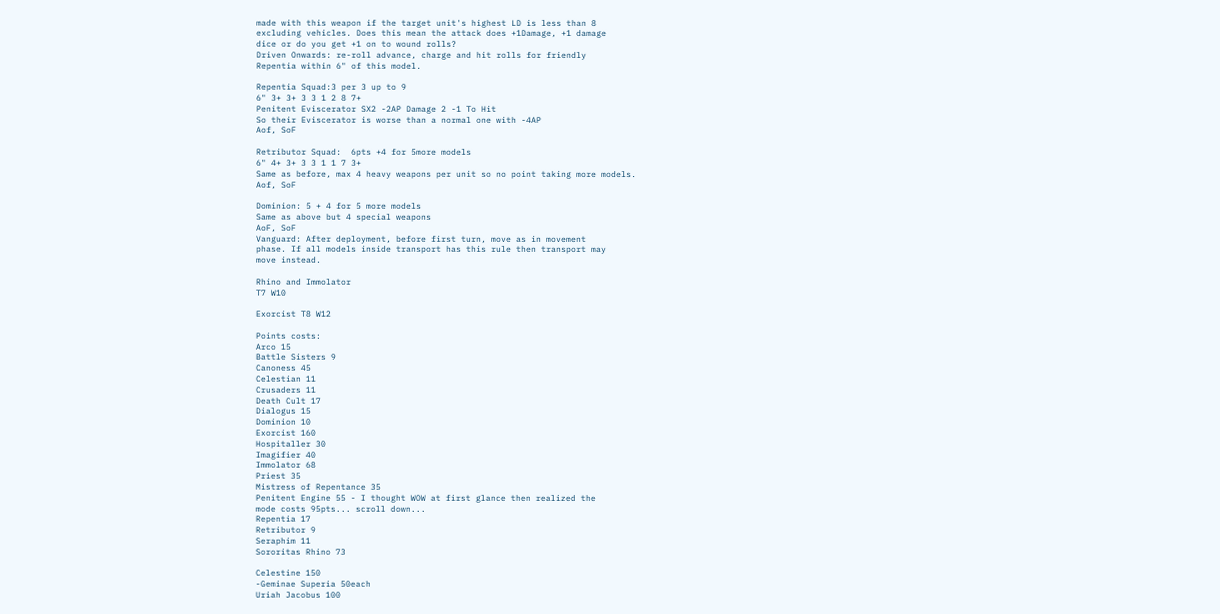made with this weapon if the target unit's highest LD is less than 8
excluding vehicles. Does this mean the attack does +1Damage, +1 damage
dice or do you get +1 on to wound rolls?
Driven Onwards: re-roll advance, charge and hit rolls for friendly
Repentia within 6" of this model.

Repentia Squad:3 per 3 up to 9
6" 3+ 3+ 3 3 1 2 8 7+
Penitent Eviscerator SX2 -2AP Damage 2 -1 To Hit
So their Eviscerator is worse than a normal one with -4AP
Aof, SoF

Retributor Squad:  6pts +4 for 5more models
6" 4+ 3+ 3 3 1 1 7 3+
Same as before, max 4 heavy weapons per unit so no point taking more models.
Aof, SoF

Dominion: 5 + 4 for 5 more models
Same as above but 4 special weapons
AoF, SoF
Vanguard: After deployment, before first turn, move as in movement
phase. If all models inside transport has this rule then transport may
move instead.

Rhino and Immolator
T7 W10

Exorcist T8 W12

Points costs:
Arco 15
Battle Sisters 9
Canoness 45
Celestian 11
Crusaders 11
Death Cult 17
Dialogus 15
Dominion 10
Exorcist 160
Hospitaller 30
Imagifier 40
Immolator 68
Priest 35
Mistress of Repentance 35
Penitent Engine 55 - I thought WOW at first glance then realized the
mode costs 95pts... scroll down...
Repentia 17
Retributor 9
Seraphim 11
Sororitas Rhino 73

Celestine 150
-Geminae Superia 50each
Uriah Jacobus 100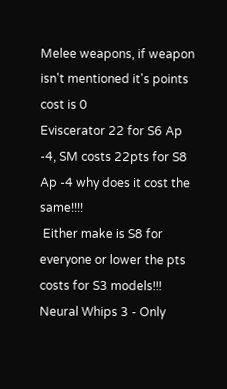Melee weapons, if weapon isn't mentioned it's points cost is 0
Eviscerator 22 for S6 Ap -4, SM costs 22pts for S8 Ap -4 why does it cost the same!!!!
 Either make is S8 for everyone or lower the pts
costs for S3 models!!!
Neural Whips 3 - Only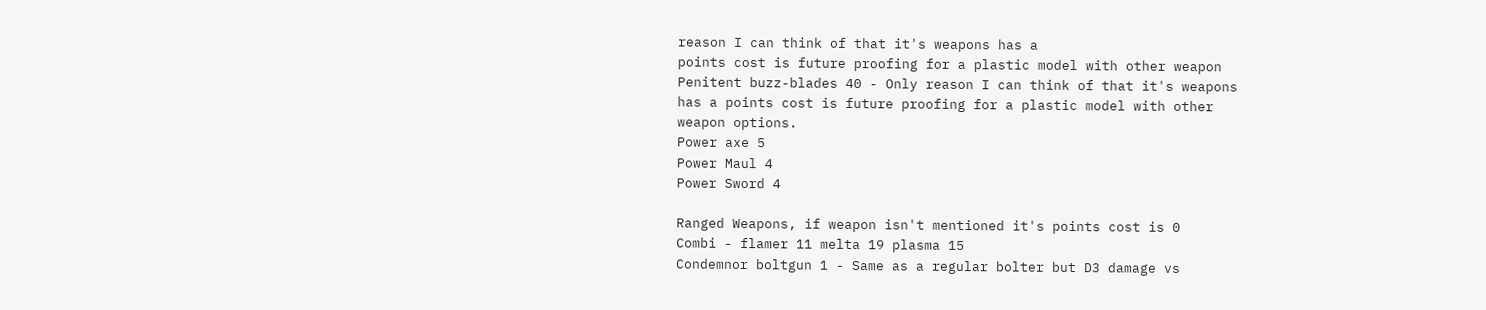reason I can think of that it's weapons has a
points cost is future proofing for a plastic model with other weapon
Penitent buzz-blades 40 - Only reason I can think of that it's weapons
has a points cost is future proofing for a plastic model with other
weapon options.
Power axe 5
Power Maul 4
Power Sword 4

Ranged Weapons, if weapon isn't mentioned it's points cost is 0
Combi - flamer 11 melta 19 plasma 15
Condemnor boltgun 1 - Same as a regular bolter but D3 damage vs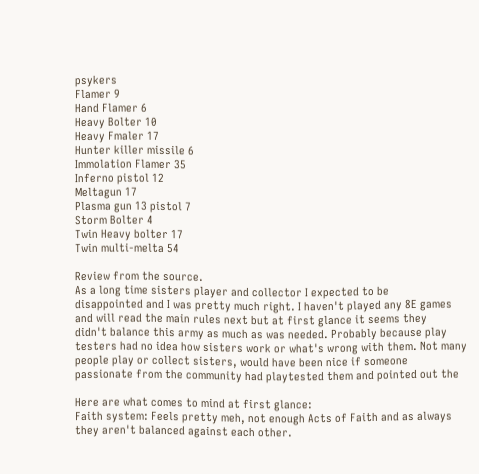psykers
Flamer 9
Hand Flamer 6
Heavy Bolter 10
Heavy Fmaler 17
Hunter killer missile 6
Immolation Flamer 35
Inferno pistol 12
Meltagun 17
Plasma gun 13 pistol 7
Storm Bolter 4
Twin Heavy bolter 17
Twin multi-melta 54

Review from the source.
As a long time sisters player and collector I expected to be
disappointed and I was pretty much right. I haven't played any 8E games
and will read the main rules next but at first glance it seems they
didn't balance this army as much as was needed. Probably because play
testers had no idea how sisters work or what's wrong with them. Not many
people play or collect sisters, would have been nice if someone
passionate from the community had playtested them and pointed out the

Here are what comes to mind at first glance:
Faith system: Feels pretty meh, not enough Acts of Faith and as always
they aren't balanced against each other.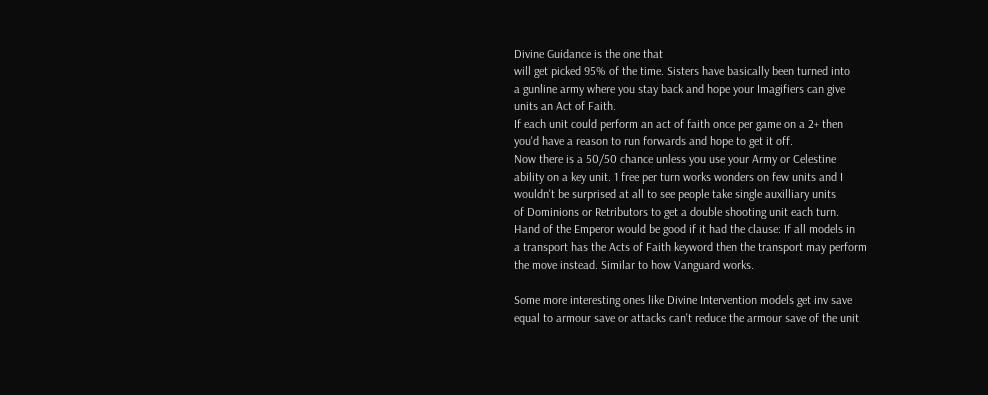Divine Guidance is the one that
will get picked 95% of the time. Sisters have basically been turned into
a gunline army where you stay back and hope your Imagifiers can give
units an Act of Faith.
If each unit could perform an act of faith once per game on a 2+ then
you'd have a reason to run forwards and hope to get it off.
Now there is a 50/50 chance unless you use your Army or Celestine
ability on a key unit. 1 free per turn works wonders on few units and I
wouldn't be surprised at all to see people take single auxilliary units
of Dominions or Retributors to get a double shooting unit each turn.
Hand of the Emperor would be good if it had the clause: If all models in
a transport has the Acts of Faith keyword then the transport may perform
the move instead. Similar to how Vanguard works.

Some more interesting ones like Divine Intervention models get inv save
equal to armour save or attacks can't reduce the armour save of the unit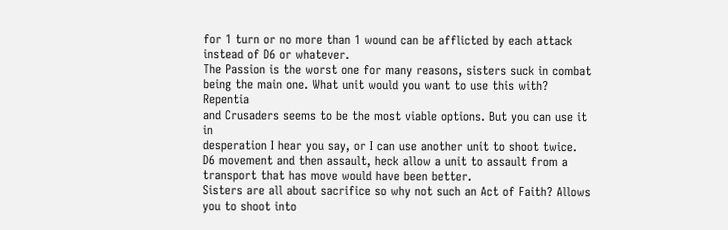for 1 turn or no more than 1 wound can be afflicted by each attack
instead of D6 or whatever.
The Passion is the worst one for many reasons, sisters suck in combat
being the main one. What unit would you want to use this with? Repentia
and Crusaders seems to be the most viable options. But you can use it in
desperation I hear you say, or I can use another unit to shoot twice.
D6 movement and then assault, heck allow a unit to assault from a
transport that has move would have been better.
Sisters are all about sacrifice so why not such an Act of Faith? Allows
you to shoot into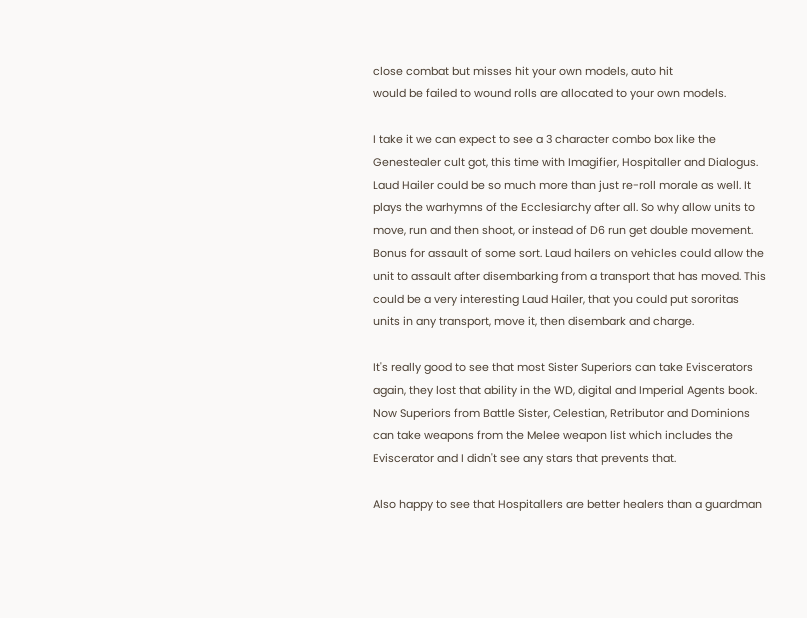close combat but misses hit your own models, auto hit
would be failed to wound rolls are allocated to your own models.

I take it we can expect to see a 3 character combo box like the
Genestealer cult got, this time with Imagifier, Hospitaller and Dialogus.
Laud Hailer could be so much more than just re-roll morale as well. It
plays the warhymns of the Ecclesiarchy after all. So why allow units to
move, run and then shoot, or instead of D6 run get double movement.
Bonus for assault of some sort. Laud hailers on vehicles could allow the
unit to assault after disembarking from a transport that has moved. This
could be a very interesting Laud Hailer, that you could put sororitas
units in any transport, move it, then disembark and charge.

It's really good to see that most Sister Superiors can take Eviscerators
again, they lost that ability in the WD, digital and Imperial Agents book.
Now Superiors from Battle Sister, Celestian, Retributor and Dominions
can take weapons from the Melee weapon list which includes the
Eviscerator and I didn't see any stars that prevents that.

Also happy to see that Hospitallers are better healers than a guardman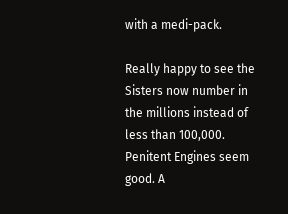with a medi-pack.

Really happy to see the Sisters now number in the millions instead of
less than 100,000.
Penitent Engines seem good. A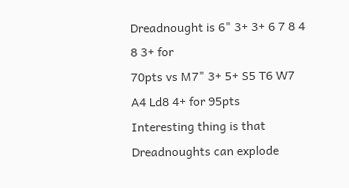Dreadnought is 6" 3+ 3+ 6 7 8 4 8 3+ for
70pts vs M7" 3+ 5+ S5 T6 W7 A4 Ld8 4+ for 95pts
Interesting thing is that Dreadnoughts can explode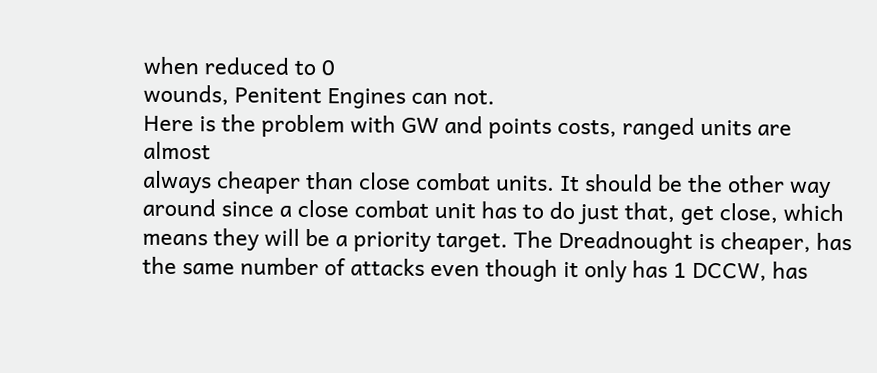when reduced to 0
wounds, Penitent Engines can not.
Here is the problem with GW and points costs, ranged units are almost
always cheaper than close combat units. It should be the other way
around since a close combat unit has to do just that, get close, which
means they will be a priority target. The Dreadnought is cheaper, has
the same number of attacks even though it only has 1 DCCW, has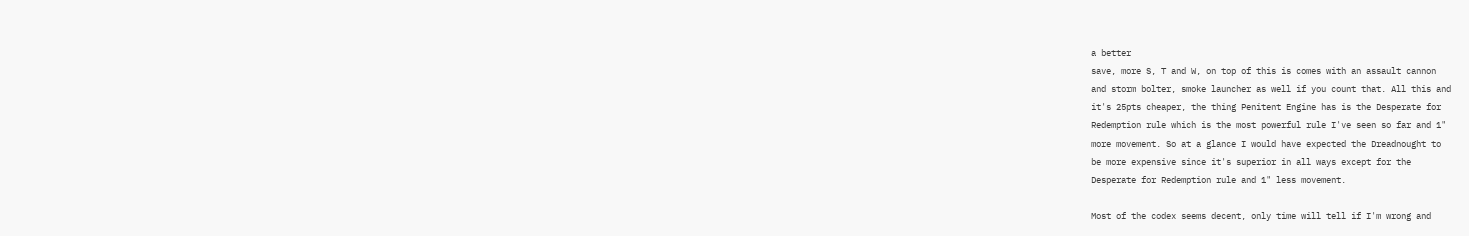a better
save, more S, T and W, on top of this is comes with an assault cannon
and storm bolter, smoke launcher as well if you count that. All this and
it's 25pts cheaper, the thing Penitent Engine has is the Desperate for
Redemption rule which is the most powerful rule I've seen so far and 1"
more movement. So at a glance I would have expected the Dreadnought to
be more expensive since it's superior in all ways except for the
Desperate for Redemption rule and 1" less movement.

Most of the codex seems decent, only time will tell if I'm wrong and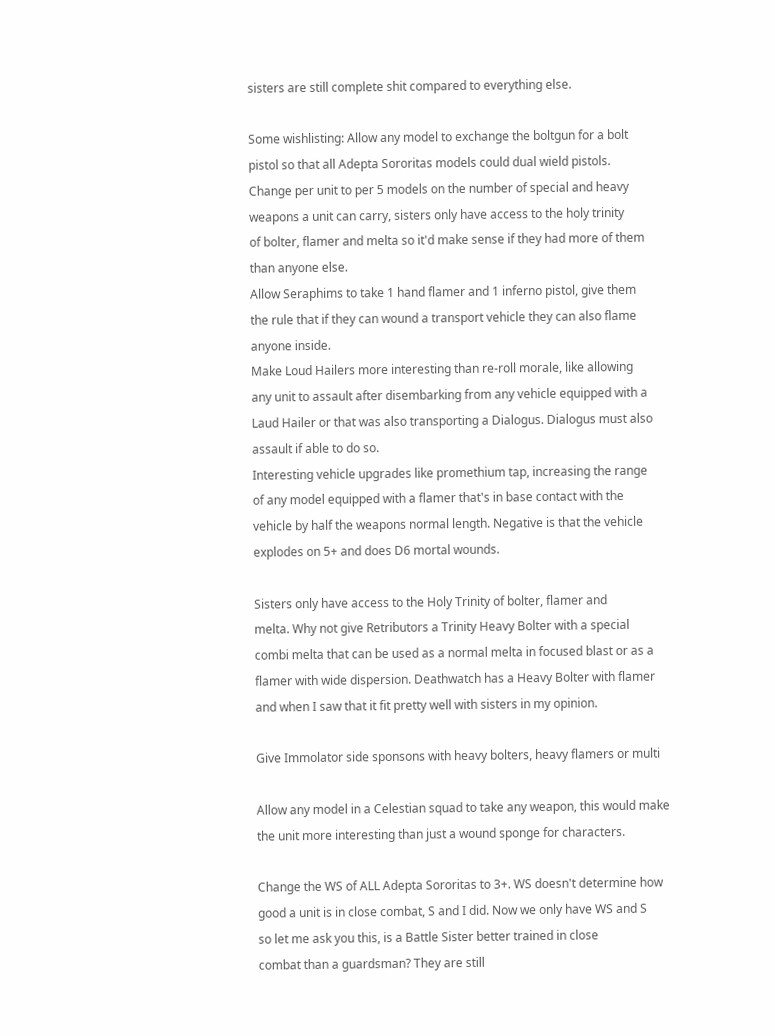sisters are still complete shit compared to everything else.

Some wishlisting: Allow any model to exchange the boltgun for a bolt
pistol so that all Adepta Sororitas models could dual wield pistols.
Change per unit to per 5 models on the number of special and heavy
weapons a unit can carry, sisters only have access to the holy trinity
of bolter, flamer and melta so it'd make sense if they had more of them
than anyone else.
Allow Seraphims to take 1 hand flamer and 1 inferno pistol, give them
the rule that if they can wound a transport vehicle they can also flame
anyone inside.
Make Loud Hailers more interesting than re-roll morale, like allowing
any unit to assault after disembarking from any vehicle equipped with a
Laud Hailer or that was also transporting a Dialogus. Dialogus must also
assault if able to do so.
Interesting vehicle upgrades like promethium tap, increasing the range
of any model equipped with a flamer that's in base contact with the
vehicle by half the weapons normal length. Negative is that the vehicle
explodes on 5+ and does D6 mortal wounds.

Sisters only have access to the Holy Trinity of bolter, flamer and
melta. Why not give Retributors a Trinity Heavy Bolter with a special
combi melta that can be used as a normal melta in focused blast or as a
flamer with wide dispersion. Deathwatch has a Heavy Bolter with flamer
and when I saw that it fit pretty well with sisters in my opinion.

Give Immolator side sponsons with heavy bolters, heavy flamers or multi

Allow any model in a Celestian squad to take any weapon, this would make
the unit more interesting than just a wound sponge for characters.

Change the WS of ALL Adepta Sororitas to 3+. WS doesn't determine how
good a unit is in close combat, S and I did. Now we only have WS and S
so let me ask you this, is a Battle Sister better trained in close
combat than a guardsman? They are still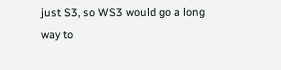just S3, so WS3 would go a long
way to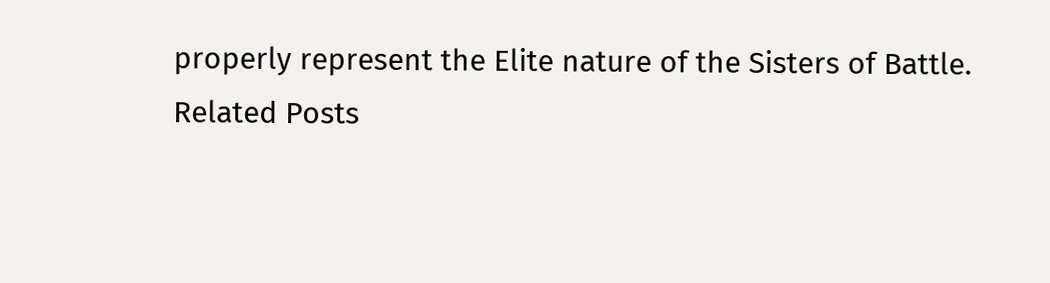properly represent the Elite nature of the Sisters of Battle.
Related Posts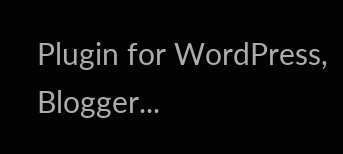Plugin for WordPress, Blogger...